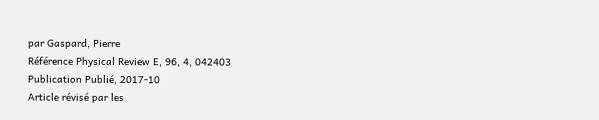par Gaspard, Pierre
Référence Physical Review E, 96, 4, 042403
Publication Publié, 2017-10
Article révisé par les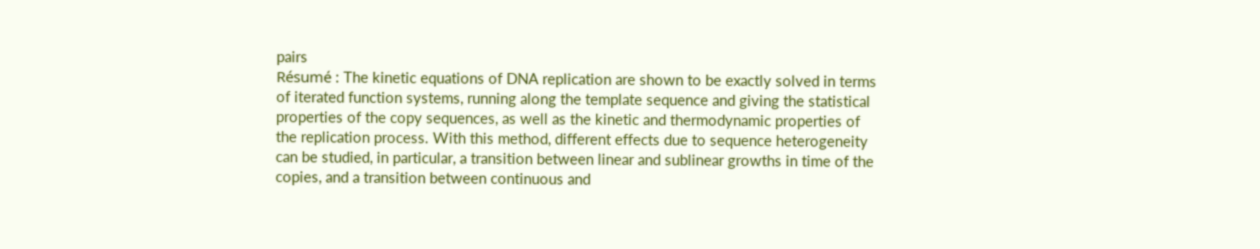pairs
Résumé : The kinetic equations of DNA replication are shown to be exactly solved in terms of iterated function systems, running along the template sequence and giving the statistical properties of the copy sequences, as well as the kinetic and thermodynamic properties of the replication process. With this method, different effects due to sequence heterogeneity can be studied, in particular, a transition between linear and sublinear growths in time of the copies, and a transition between continuous and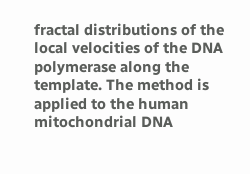fractal distributions of the local velocities of the DNA polymerase along the template. The method is applied to the human mitochondrial DNA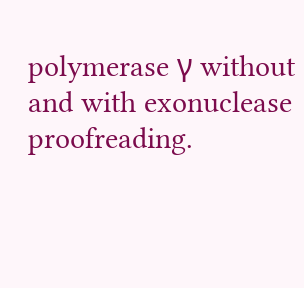polymerase γ without and with exonuclease proofreading.